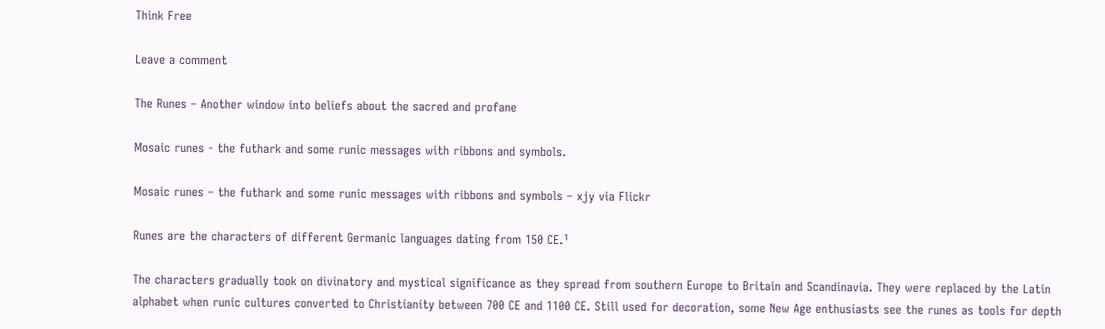Think Free

Leave a comment

The Runes – Another window into beliefs about the sacred and profane

Mosaic runes - the futhark and some runic messages with ribbons and symbols.

Mosaic runes – the futhark and some runic messages with ribbons and symbols – xjy via Flickr

Runes are the characters of different Germanic languages dating from 150 CE.¹

The characters gradually took on divinatory and mystical significance as they spread from southern Europe to Britain and Scandinavia. They were replaced by the Latin alphabet when runic cultures converted to Christianity between 700 CE and 1100 CE. Still used for decoration, some New Age enthusiasts see the runes as tools for depth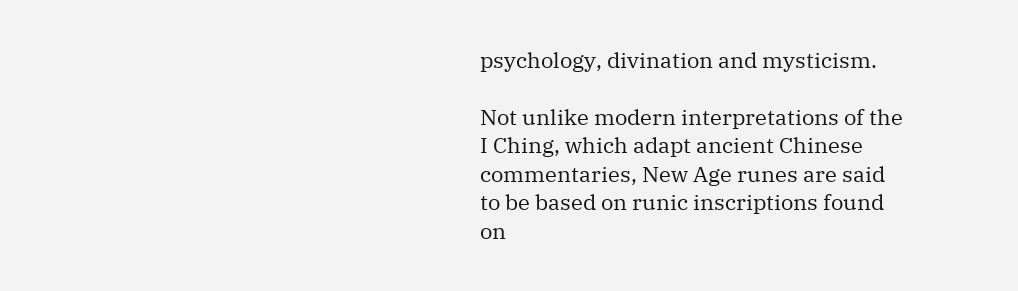psychology, divination and mysticism.

Not unlike modern interpretations of the I Ching, which adapt ancient Chinese commentaries, New Age runes are said to be based on runic inscriptions found on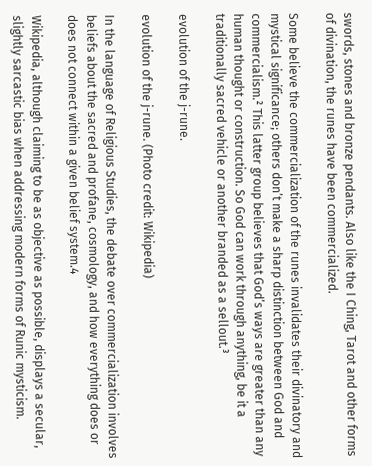swords, stones and bronze pendants. Also like the I Ching, Tarot and other forms of divination, the runes have been commercialized.

Some believe the commercialization of the runes invalidates their divinatory and mystical significance; others don’t make a sharp distinction between God and commercialism.² This latter group believes that God’s ways are greater than any human thought or construction. So God can work through anything, be it a traditionally sacred vehicle or another branded as a sellout.³

evolution of the j-rune.

evolution of the j-rune. (Photo credit: Wikipedia)

In the language of Religious Studies, the debate over commercialization involves beliefs about the sacred and profane, cosmology, and how everything does or does not connect within a given belief system.4

Wikipedia, although claiming to be as objective as possible, displays a secular, slightly sarcastic bias when addressing modern forms of Runic mysticism.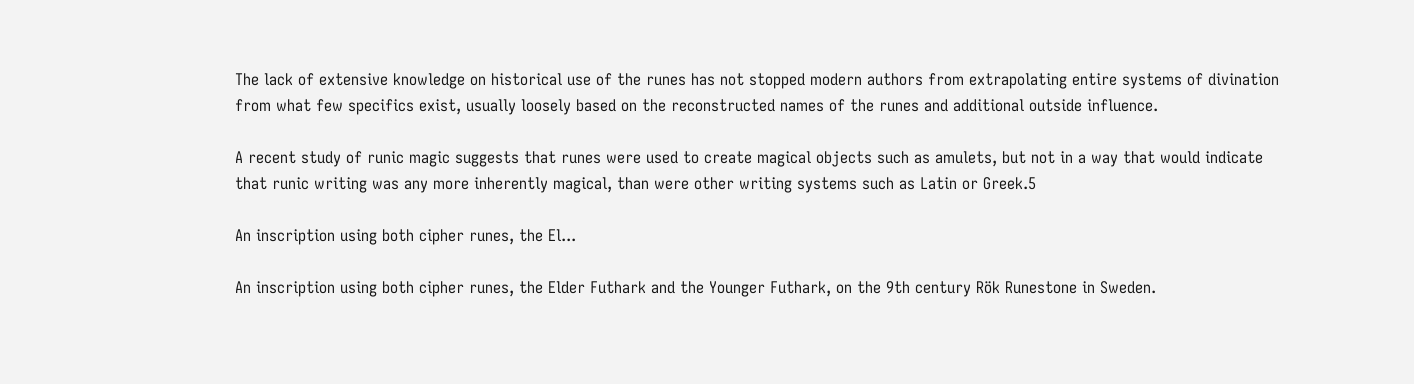The lack of extensive knowledge on historical use of the runes has not stopped modern authors from extrapolating entire systems of divination from what few specifics exist, usually loosely based on the reconstructed names of the runes and additional outside influence.

A recent study of runic magic suggests that runes were used to create magical objects such as amulets, but not in a way that would indicate that runic writing was any more inherently magical, than were other writing systems such as Latin or Greek.5

An inscription using both cipher runes, the El...

An inscription using both cipher runes, the Elder Futhark and the Younger Futhark, on the 9th century Rök Runestone in Sweden.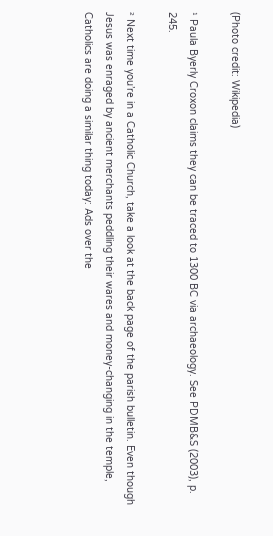(Photo credit: Wikipedia)

¹ Paula Byerly Croxon claims they can be traced to 1300 BC via archaeology. See PDMB&S (2003), p. 245.

² Next time you’re in a Catholic Church, take a look at the back page of the parish bulletin. Even though Jesus was enraged by ancient merchants peddling their wares and money-changing in the temple, Catholics are doing a similar thing today: Ads over the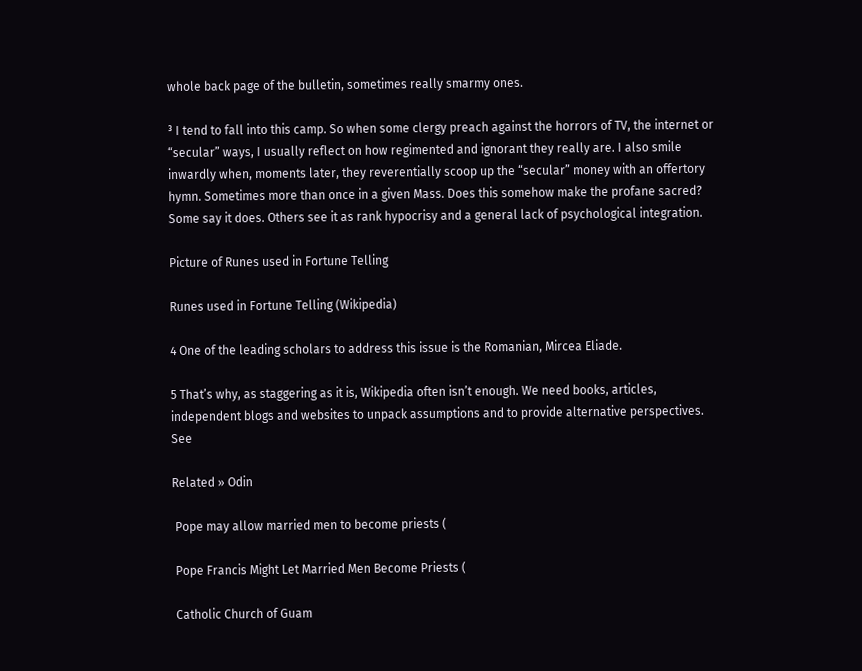whole back page of the bulletin, sometimes really smarmy ones.

³ I tend to fall into this camp. So when some clergy preach against the horrors of TV, the internet or “secular” ways, I usually reflect on how regimented and ignorant they really are. I also smile inwardly when, moments later, they reverentially scoop up the “secular” money with an offertory hymn. Sometimes more than once in a given Mass. Does this somehow make the profane sacred? Some say it does. Others see it as rank hypocrisy and a general lack of psychological integration.

Picture of Runes used in Fortune Telling

Runes used in Fortune Telling (Wikipedia)

4 One of the leading scholars to address this issue is the Romanian, Mircea Eliade.

5 That’s why, as staggering as it is, Wikipedia often isn’t enough. We need books, articles, independent blogs and websites to unpack assumptions and to provide alternative perspectives. See

Related » Odin

 Pope may allow married men to become priests (

 Pope Francis Might Let Married Men Become Priests (

 Catholic Church of Guam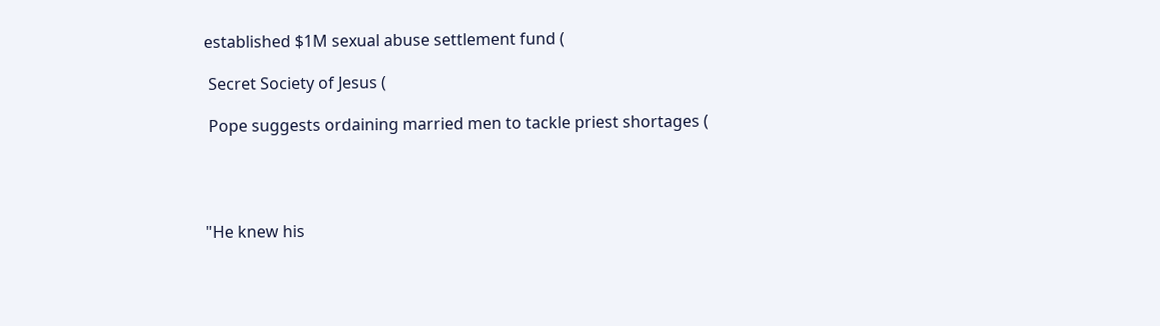established $1M sexual abuse settlement fund (

 Secret Society of Jesus (

 Pope suggests ordaining married men to tackle priest shortages (




"He knew his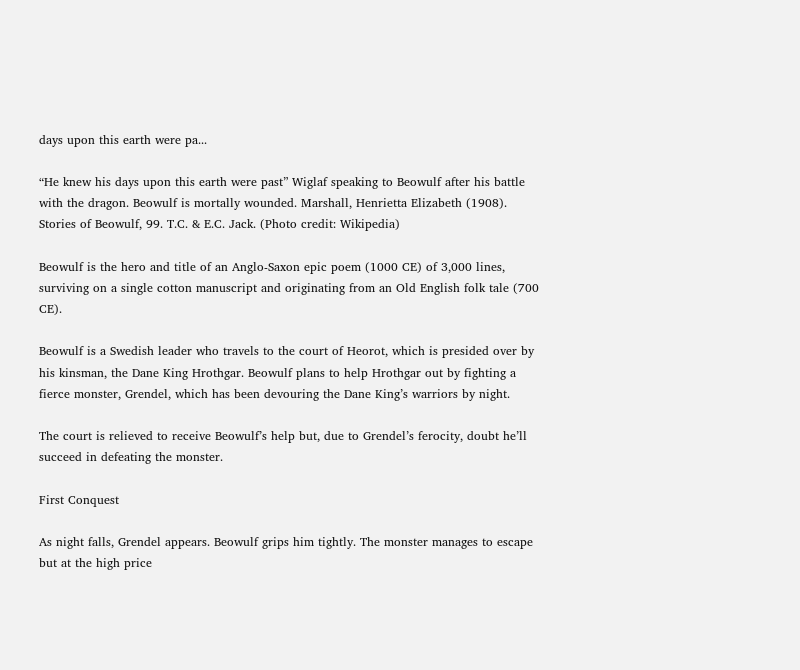days upon this earth were pa...

“He knew his days upon this earth were past” Wiglaf speaking to Beowulf after his battle with the dragon. Beowulf is mortally wounded. Marshall, Henrietta Elizabeth (1908). Stories of Beowulf, 99. T.C. & E.C. Jack. (Photo credit: Wikipedia)

Beowulf is the hero and title of an Anglo-Saxon epic poem (1000 CE) of 3,000 lines, surviving on a single cotton manuscript and originating from an Old English folk tale (700 CE).

Beowulf is a Swedish leader who travels to the court of Heorot, which is presided over by his kinsman, the Dane King Hrothgar. Beowulf plans to help Hrothgar out by fighting a fierce monster, Grendel, which has been devouring the Dane King’s warriors by night.

The court is relieved to receive Beowulf’s help but, due to Grendel’s ferocity, doubt he’ll succeed in defeating the monster.

First Conquest

As night falls, Grendel appears. Beowulf grips him tightly. The monster manages to escape but at the high price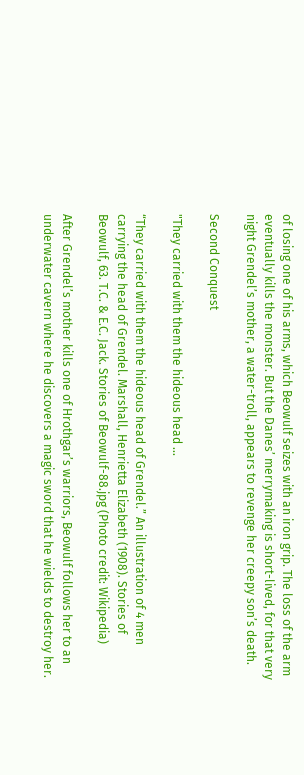of losing one of his arms, which Beowulf seizes with an iron grip. The loss of the arm eventually kills the monster. But the Danes’ merrymaking is short-lived, for that very night Grendel’s mother, a water-troll, appears to revenge her creepy son’s death.

Second Conquest

"They carried with them the hideous head ...

“They carried with them the hideous head of Grendel.” An illustration of 4 men carrying the head of Grendel. Marshall, Henrietta Elizabeth (1908). Stories of Beowulf, 63. T.C. & E.C. Jack. Stories of Beowulf-88.jpg (Photo credit: Wikipedia)

After Grendel’s mother kills one of Hrothgar’s warriors, Beowulf follows her to an underwater cavern where he discovers a magic sword that he wields to destroy her.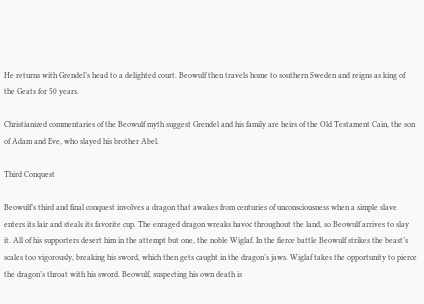He returns with Grendel’s head to a delighted court. Beowulf then travels home to southern Sweden and reigns as king of the Geats for 50 years.

Christianized commentaries of the Beowulf myth suggest Grendel and his family are heirs of the Old Testament Cain, the son of Adam and Eve, who slayed his brother Abel.

Third Conquest

Beowulf’s third and final conquest involves a dragon that awakes from centuries of unconsciousness when a simple slave enters its lair and steals its favorite cup. The enraged dragon wreaks havoc throughout the land, so Beowulf arrives to slay it. All of his supporters desert him in the attempt but one, the noble Wiglaf. In the fierce battle Beowulf strikes the beast’s scales too vigorously, breaking his sword, which then gets caught in the dragon’s jaws. Wiglaf takes the opportunity to pierce the dragon’s throat with his sword. Beowulf, suspecting his own death is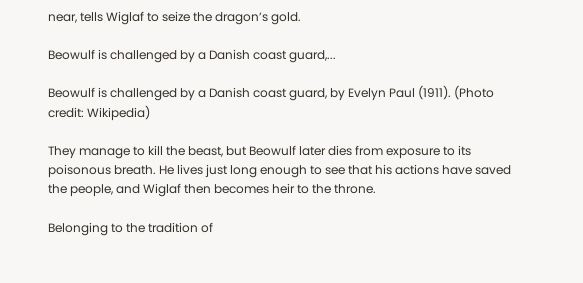near, tells Wiglaf to seize the dragon’s gold.

Beowulf is challenged by a Danish coast guard,...

Beowulf is challenged by a Danish coast guard, by Evelyn Paul (1911). (Photo credit: Wikipedia)

They manage to kill the beast, but Beowulf later dies from exposure to its poisonous breath. He lives just long enough to see that his actions have saved the people, and Wiglaf then becomes heir to the throne.

Belonging to the tradition of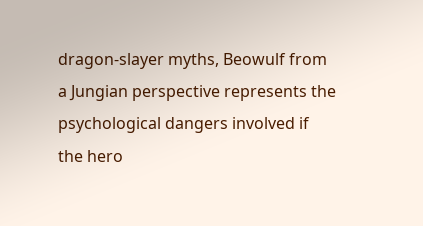dragon-slayer myths, Beowulf from a Jungian perspective represents the psychological dangers involved if the hero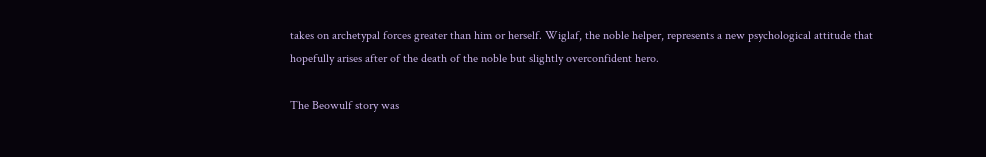takes on archetypal forces greater than him or herself. Wiglaf, the noble helper, represents a new psychological attitude that hopefully arises after of the death of the noble but slightly overconfident hero.

The Beowulf story was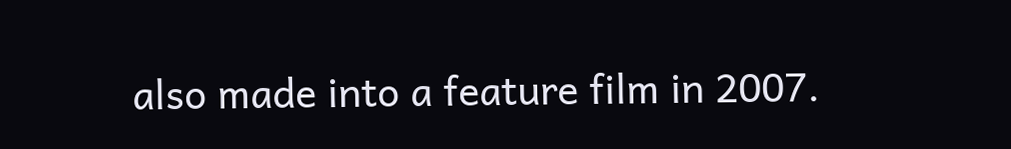also made into a feature film in 2007.